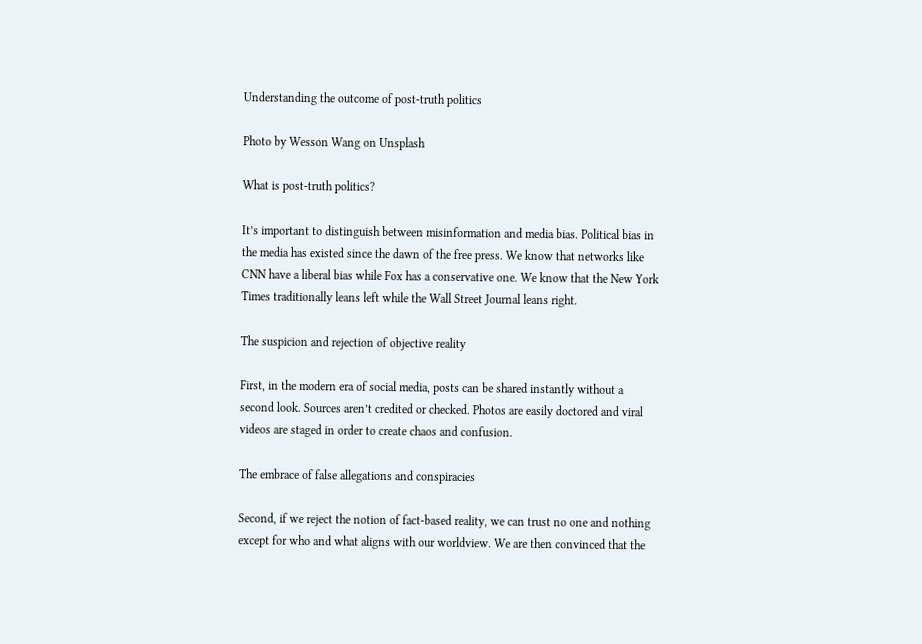Understanding the outcome of post-truth politics

Photo by Wesson Wang on Unsplash

What is post-truth politics?

It’s important to distinguish between misinformation and media bias. Political bias in the media has existed since the dawn of the free press. We know that networks like CNN have a liberal bias while Fox has a conservative one. We know that the New York Times traditionally leans left while the Wall Street Journal leans right.

The suspicion and rejection of objective reality

First, in the modern era of social media, posts can be shared instantly without a second look. Sources aren’t credited or checked. Photos are easily doctored and viral videos are staged in order to create chaos and confusion.

The embrace of false allegations and conspiracies

Second, if we reject the notion of fact-based reality, we can trust no one and nothing except for who and what aligns with our worldview. We are then convinced that the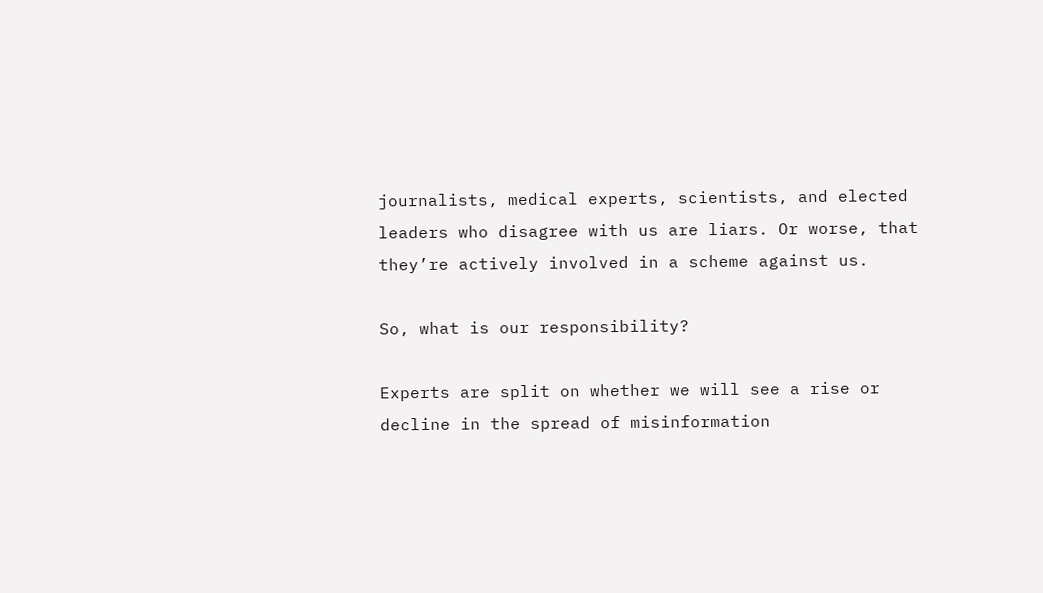journalists, medical experts, scientists, and elected leaders who disagree with us are liars. Or worse, that they’re actively involved in a scheme against us.

So, what is our responsibility?

Experts are split on whether we will see a rise or decline in the spread of misinformation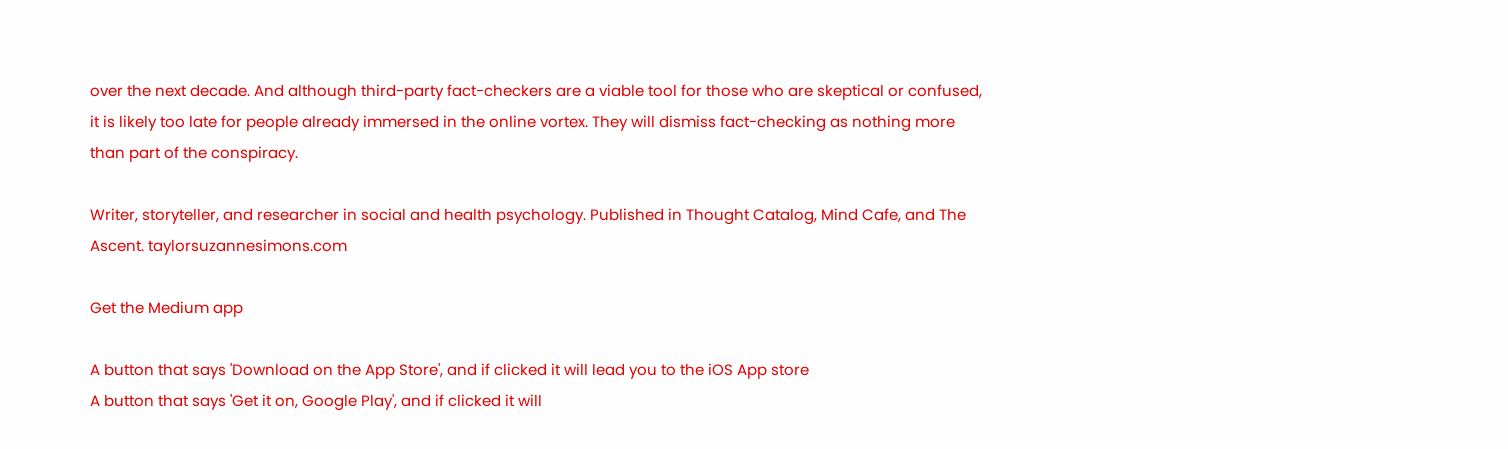over the next decade. And although third-party fact-checkers are a viable tool for those who are skeptical or confused, it is likely too late for people already immersed in the online vortex. They will dismiss fact-checking as nothing more than part of the conspiracy.

Writer, storyteller, and researcher in social and health psychology. Published in Thought Catalog, Mind Cafe, and The Ascent. taylorsuzannesimons.com

Get the Medium app

A button that says 'Download on the App Store', and if clicked it will lead you to the iOS App store
A button that says 'Get it on, Google Play', and if clicked it will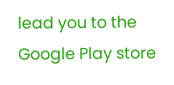lead you to the Google Play store